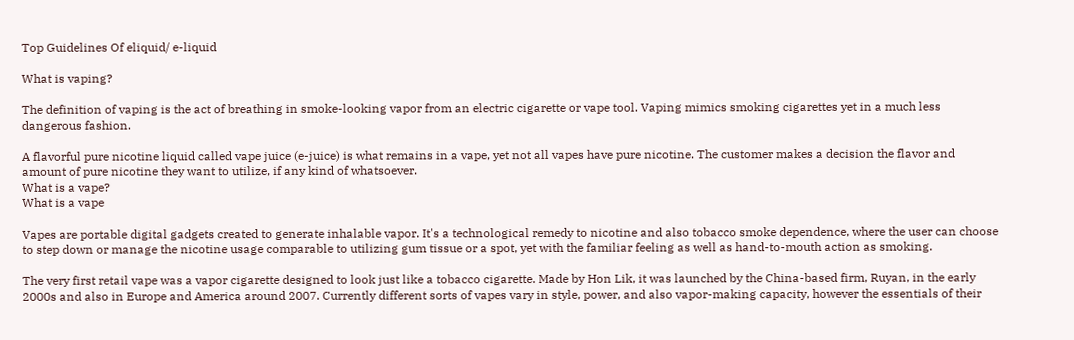Top Guidelines Of eliquid/ e-liquid

What is vaping?

The definition of vaping is the act of breathing in smoke-looking vapor from an electric cigarette or vape tool. Vaping mimics smoking cigarettes yet in a much less dangerous fashion.

A flavorful pure nicotine liquid called vape juice (e-juice) is what remains in a vape, yet not all vapes have pure nicotine. The customer makes a decision the flavor and amount of pure nicotine they want to utilize, if any kind of whatsoever.
What is a vape?
What is a vape

Vapes are portable digital gadgets created to generate inhalable vapor. It's a technological remedy to nicotine and also tobacco smoke dependence, where the user can choose to step down or manage the nicotine usage comparable to utilizing gum tissue or a spot, yet with the familiar feeling as well as hand-to-mouth action as smoking.

The very first retail vape was a vapor cigarette designed to look just like a tobacco cigarette. Made by Hon Lik, it was launched by the China-based firm, Ruyan, in the early 2000s and also in Europe and America around 2007. Currently different sorts of vapes vary in style, power, and also vapor-making capacity, however the essentials of their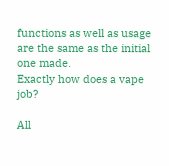functions as well as usage are the same as the initial one made.
Exactly how does a vape job?

All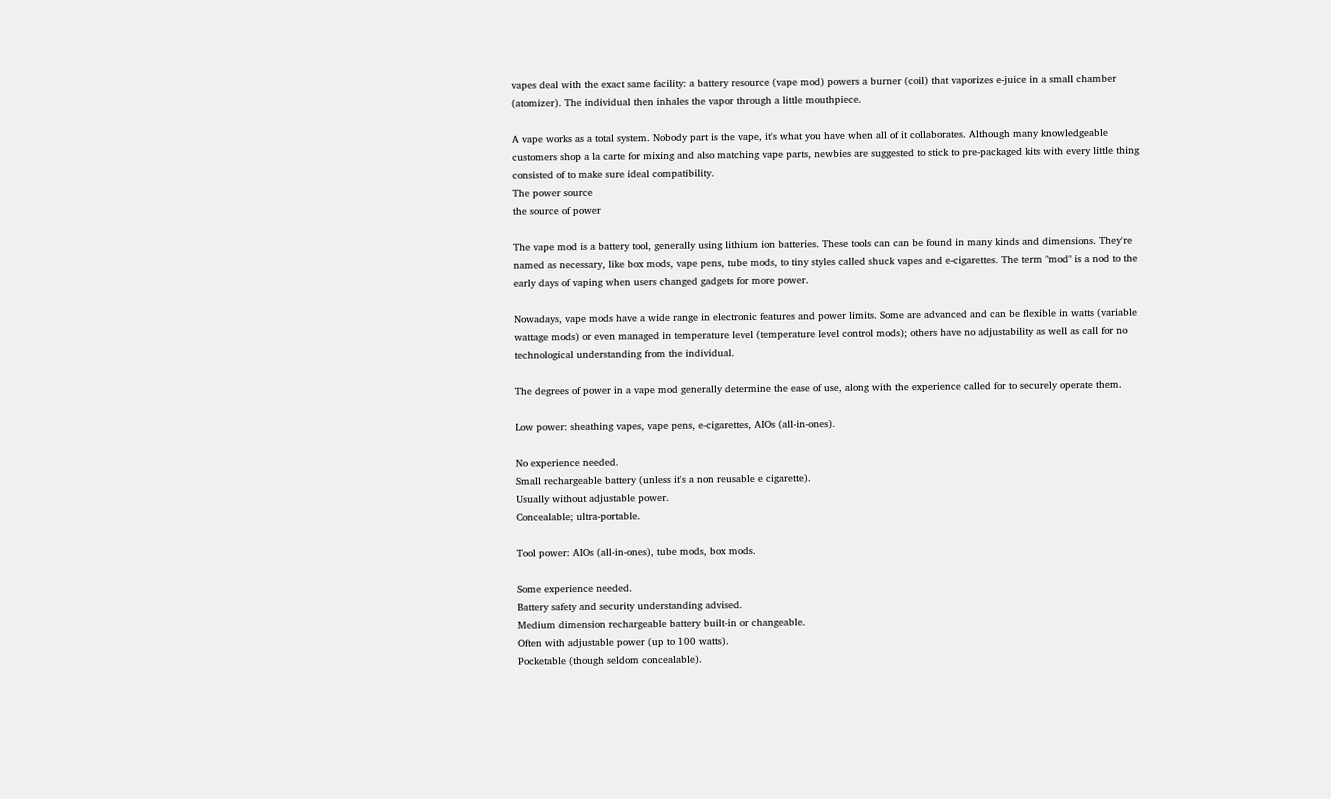vapes deal with the exact same facility: a battery resource (vape mod) powers a burner (coil) that vaporizes e-juice in a small chamber (atomizer). The individual then inhales the vapor through a little mouthpiece.

A vape works as a total system. Nobody part is the vape, it's what you have when all of it collaborates. Although many knowledgeable customers shop a la carte for mixing and also matching vape parts, newbies are suggested to stick to pre-packaged kits with every little thing consisted of to make sure ideal compatibility.
The power source
the source of power

The vape mod is a battery tool, generally using lithium ion batteries. These tools can can be found in many kinds and dimensions. They're named as necessary, like box mods, vape pens, tube mods, to tiny styles called shuck vapes and e-cigarettes. The term "mod" is a nod to the early days of vaping when users changed gadgets for more power.

Nowadays, vape mods have a wide range in electronic features and power limits. Some are advanced and can be flexible in watts (variable wattage mods) or even managed in temperature level (temperature level control mods); others have no adjustability as well as call for no technological understanding from the individual.

The degrees of power in a vape mod generally determine the ease of use, along with the experience called for to securely operate them.

Low power: sheathing vapes, vape pens, e-cigarettes, AIOs (all-in-ones).

No experience needed.
Small rechargeable battery (unless it's a non reusable e cigarette).
Usually without adjustable power.
Concealable; ultra-portable.

Tool power: AIOs (all-in-ones), tube mods, box mods.

Some experience needed.
Battery safety and security understanding advised.
Medium dimension rechargeable battery built-in or changeable.
Often with adjustable power (up to 100 watts).
Pocketable (though seldom concealable).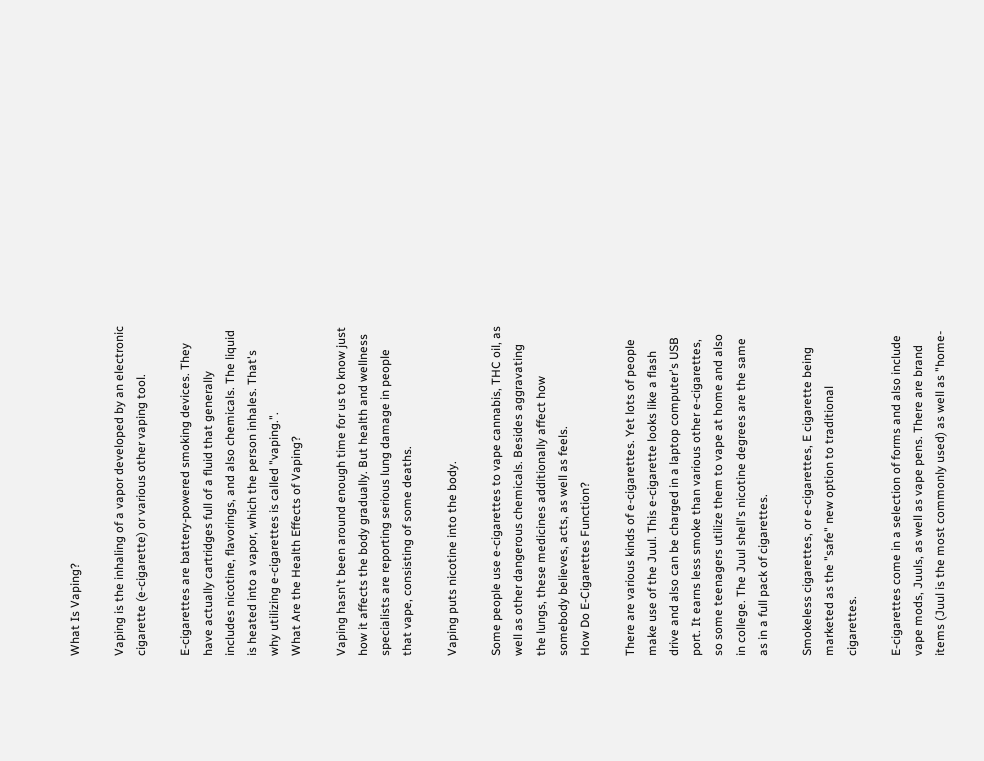What Is Vaping?

Vaping is the inhaling of a vapor developed by an electronic cigarette (e-cigarette) or various other vaping tool.

E-cigarettes are battery-powered smoking devices. They have actually cartridges full of a fluid that generally includes nicotine, flavorings, and also chemicals. The liquid is heated into a vapor, which the person inhales. That's why utilizing e-cigarettes is called "vaping.".
What Are the Health Effects of Vaping?

Vaping hasn't been around enough time for us to know just how it affects the body gradually. But health and wellness specialists are reporting serious lung damage in people that vape, consisting of some deaths.

Vaping puts nicotine into the body.

Some people use e-cigarettes to vape cannabis, THC oil, as well as other dangerous chemicals. Besides aggravating the lungs, these medicines additionally affect how somebody believes, acts, as well as feels.
How Do E-Cigarettes Function?

There are various kinds of e-cigarettes. Yet lots of people make use of the Juul. This e-cigarette looks like a flash drive and also can be charged in a laptop computer's USB port. It earns less smoke than various other e-cigarettes, so some teenagers utilize them to vape at home and also in college. The Juul shell's nicotine degrees are the same as in a full pack of cigarettes.

Smokeless cigarettes, or e-cigarettes, E cigarette being marketed as the "safe" new option to traditional cigarettes.

E-cigarettes come in a selection of forms and also include vape mods, Juuls, as well as vape pens. There are brand items (Juul is the most commonly used) as well as "home-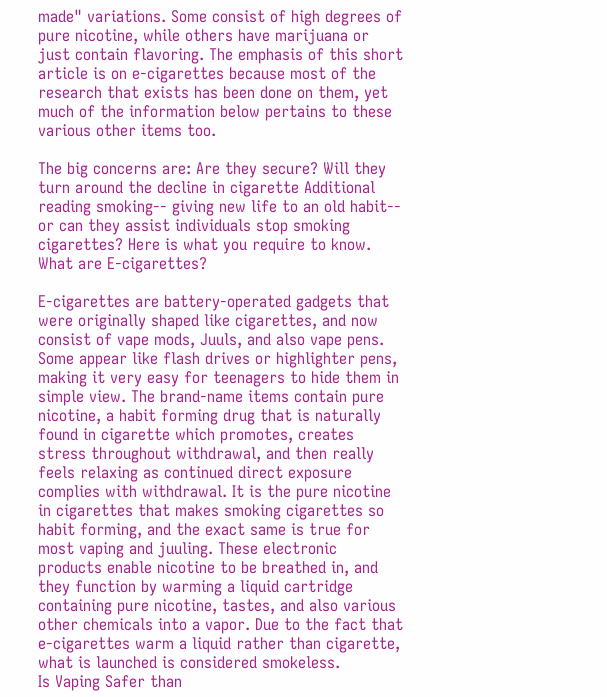made" variations. Some consist of high degrees of pure nicotine, while others have marijuana or just contain flavoring. The emphasis of this short article is on e-cigarettes because most of the research that exists has been done on them, yet much of the information below pertains to these various other items too.

The big concerns are: Are they secure? Will they turn around the decline in cigarette Additional reading smoking-- giving new life to an old habit-- or can they assist individuals stop smoking cigarettes? Here is what you require to know.
What are E-cigarettes?

E-cigarettes are battery-operated gadgets that were originally shaped like cigarettes, and now consist of vape mods, Juuls, and also vape pens. Some appear like flash drives or highlighter pens, making it very easy for teenagers to hide them in simple view. The brand-name items contain pure nicotine, a habit forming drug that is naturally found in cigarette which promotes, creates stress throughout withdrawal, and then really feels relaxing as continued direct exposure complies with withdrawal. It is the pure nicotine in cigarettes that makes smoking cigarettes so habit forming, and the exact same is true for most vaping and juuling. These electronic products enable nicotine to be breathed in, and they function by warming a liquid cartridge containing pure nicotine, tastes, and also various other chemicals into a vapor. Due to the fact that e-cigarettes warm a liquid rather than cigarette, what is launched is considered smokeless.
Is Vaping Safer than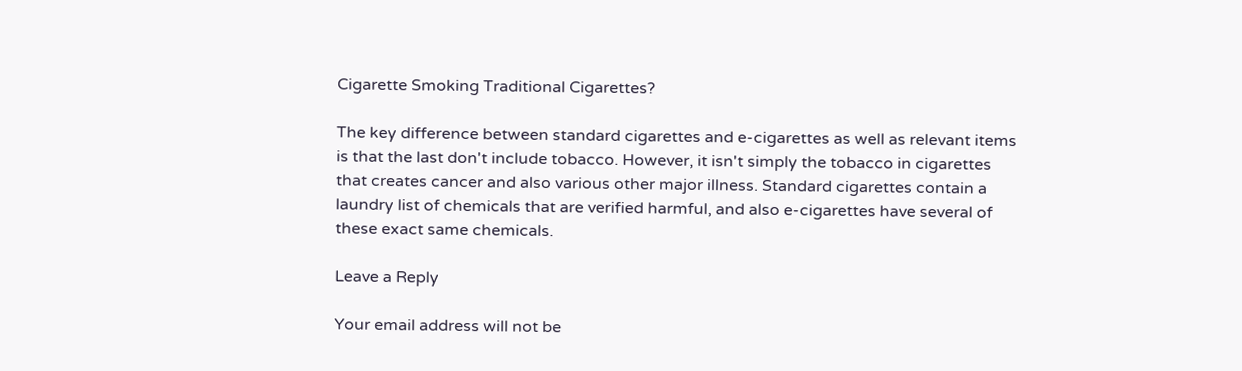Cigarette Smoking Traditional Cigarettes?

The key difference between standard cigarettes and e-cigarettes as well as relevant items is that the last don't include tobacco. However, it isn't simply the tobacco in cigarettes that creates cancer and also various other major illness. Standard cigarettes contain a laundry list of chemicals that are verified harmful, and also e-cigarettes have several of these exact same chemicals.

Leave a Reply

Your email address will not be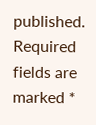published. Required fields are marked *